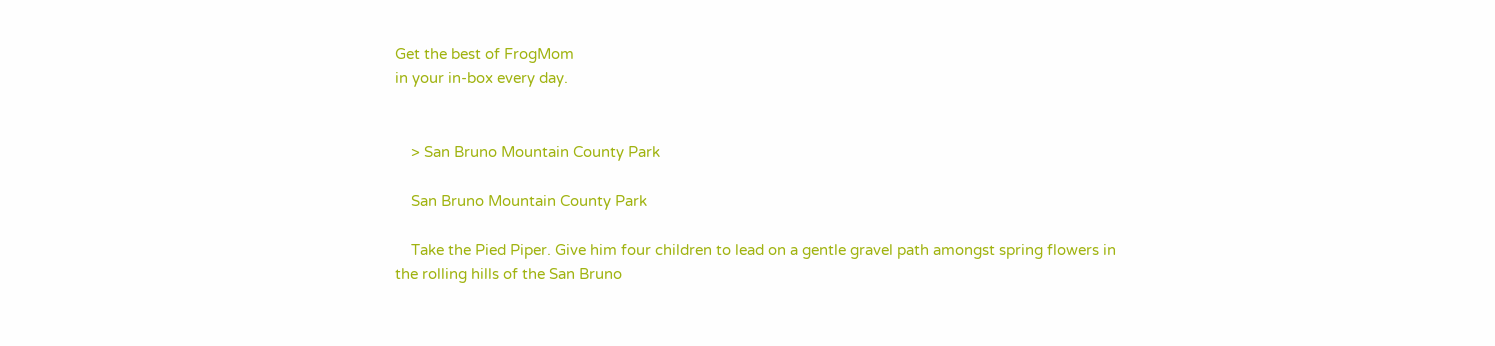Get the best of FrogMom
in your in-box every day.


    > San Bruno Mountain County Park

    San Bruno Mountain County Park

    Take the Pied Piper. Give him four children to lead on a gentle gravel path amongst spring flowers in the rolling hills of the San Bruno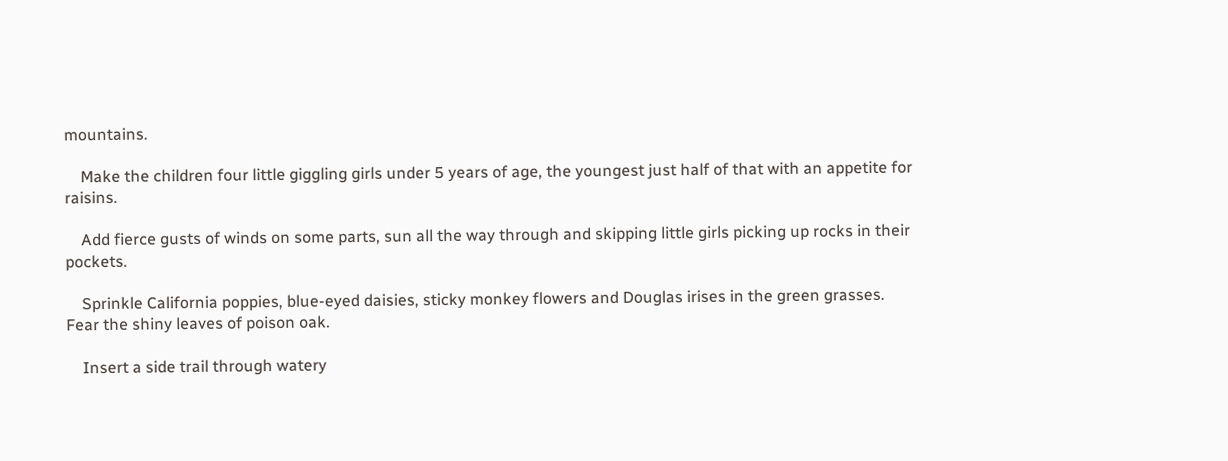mountains.

    Make the children four little giggling girls under 5 years of age, the youngest just half of that with an appetite for raisins.

    Add fierce gusts of winds on some parts, sun all the way through and skipping little girls picking up rocks in their pockets.

    Sprinkle California poppies, blue-eyed daisies, sticky monkey flowers and Douglas irises in the green grasses. Fear the shiny leaves of poison oak.

    Insert a side trail through watery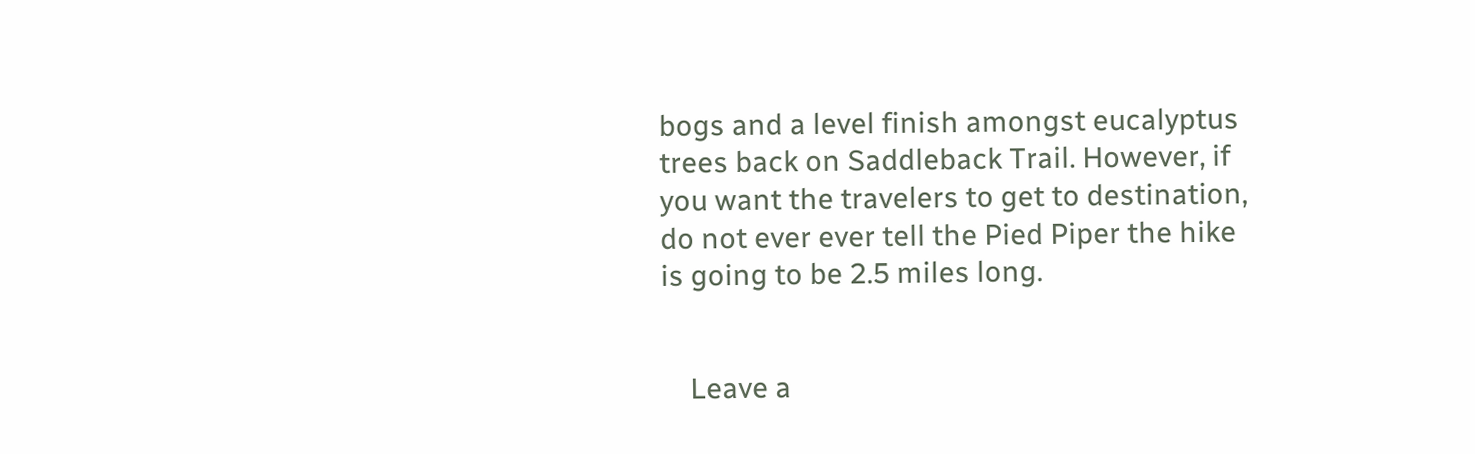bogs and a level finish amongst eucalyptus trees back on Saddleback Trail. However, if you want the travelers to get to destination, do not ever ever tell the Pied Piper the hike is going to be 2.5 miles long.


    Leave a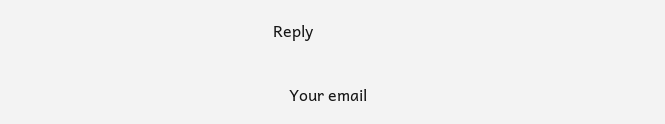Reply

    Your email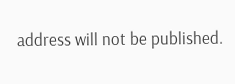address will not be published.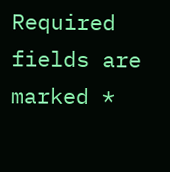Required fields are marked *